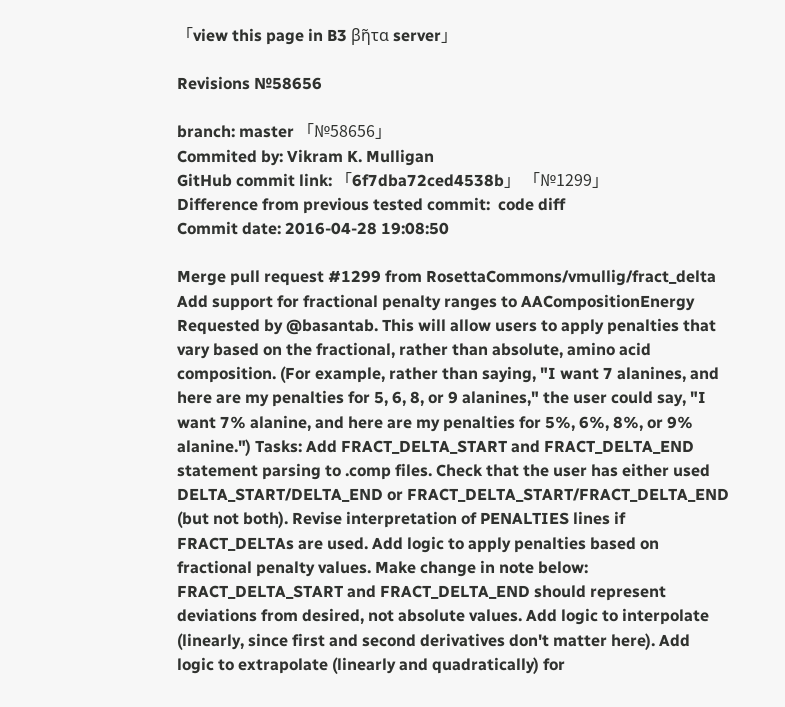「view this page in B3 βῆτα server」

Revisions №58656

branch: master 「№58656」
Commited by: Vikram K. Mulligan
GitHub commit link: 「6f7dba72ced4538b」 「№1299」
Difference from previous tested commit:  code diff
Commit date: 2016-04-28 19:08:50

Merge pull request #1299 from RosettaCommons/vmullig/fract_delta Add support for fractional penalty ranges to AACompositionEnergy Requested by @basantab. This will allow users to apply penalties that vary based on the fractional, rather than absolute, amino acid composition. (For example, rather than saying, "I want 7 alanines, and here are my penalties for 5, 6, 8, or 9 alanines," the user could say, "I want 7% alanine, and here are my penalties for 5%, 6%, 8%, or 9% alanine.") Tasks: Add FRACT_DELTA_START and FRACT_DELTA_END statement parsing to .comp files. Check that the user has either used DELTA_START/DELTA_END or FRACT_DELTA_START/FRACT_DELTA_END (but not both). Revise interpretation of PENALTIES lines if FRACT_DELTAs are used. Add logic to apply penalties based on fractional penalty values. Make change in note below: FRACT_DELTA_START and FRACT_DELTA_END should represent deviations from desired, not absolute values. Add logic to interpolate (linearly, since first and second derivatives don't matter here). Add logic to extrapolate (linearly and quadratically) for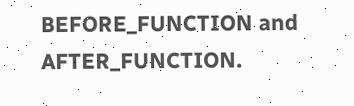BEFORE_FUNCTION and AFTER_FUNCTION.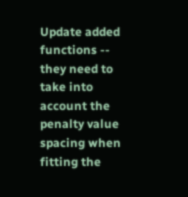Update added functions -- they need to take into account the penalty value spacing when fitting the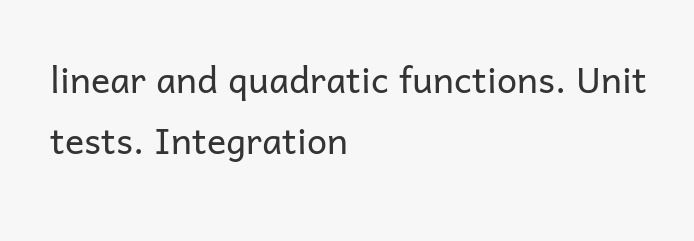linear and quadratic functions. Unit tests. Integration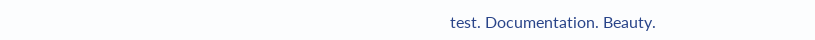test. Documentation. Beauty.